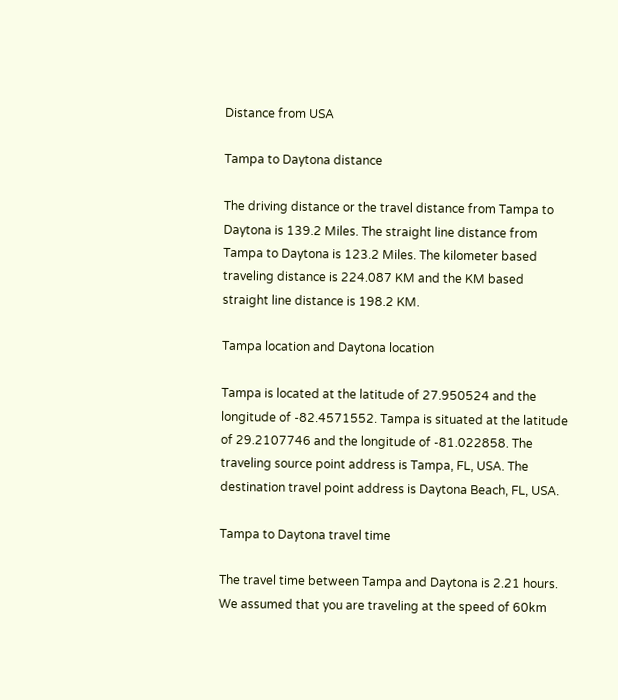Distance from USA

Tampa to Daytona distance

The driving distance or the travel distance from Tampa to Daytona is 139.2 Miles. The straight line distance from Tampa to Daytona is 123.2 Miles. The kilometer based traveling distance is 224.087 KM and the KM based straight line distance is 198.2 KM.

Tampa location and Daytona location

Tampa is located at the latitude of 27.950524 and the longitude of -82.4571552. Tampa is situated at the latitude of 29.2107746 and the longitude of -81.022858. The traveling source point address is Tampa, FL, USA. The destination travel point address is Daytona Beach, FL, USA.

Tampa to Daytona travel time

The travel time between Tampa and Daytona is 2.21 hours. We assumed that you are traveling at the speed of 60km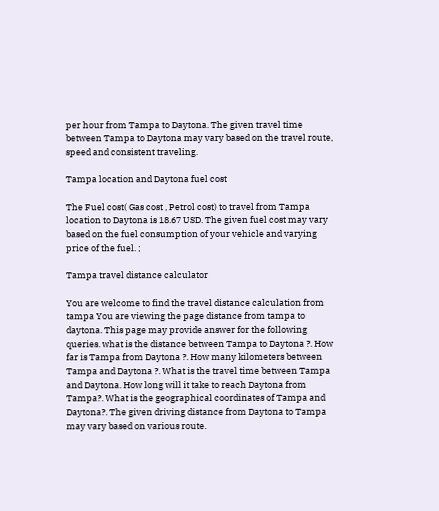per hour from Tampa to Daytona. The given travel time between Tampa to Daytona may vary based on the travel route, speed and consistent traveling.

Tampa location and Daytona fuel cost

The Fuel cost( Gas cost , Petrol cost) to travel from Tampa location to Daytona is 18.67 USD. The given fuel cost may vary based on the fuel consumption of your vehicle and varying price of the fuel. ;

Tampa travel distance calculator

You are welcome to find the travel distance calculation from tampa You are viewing the page distance from tampa to daytona. This page may provide answer for the following queries. what is the distance between Tampa to Daytona ?. How far is Tampa from Daytona ?. How many kilometers between Tampa and Daytona ?. What is the travel time between Tampa and Daytona. How long will it take to reach Daytona from Tampa?. What is the geographical coordinates of Tampa and Daytona?. The given driving distance from Daytona to Tampa may vary based on various route.